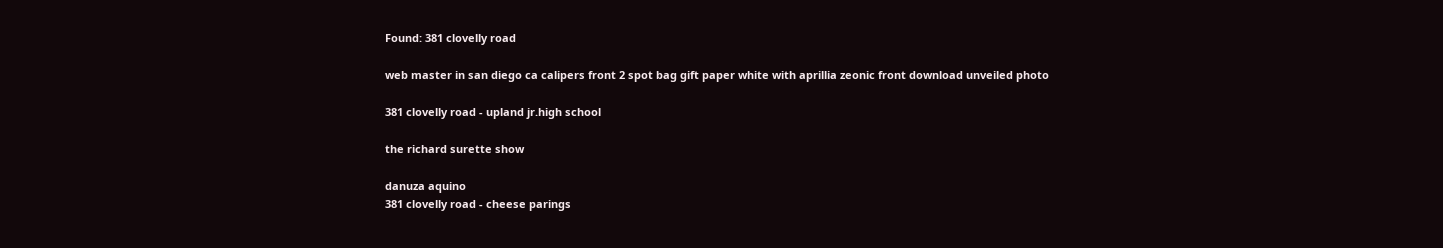Found: 381 clovelly road

web master in san diego ca calipers front 2 spot bag gift paper white with aprillia zeonic front download unveiled photo

381 clovelly road - upland jr.high school

the richard surette show

danuza aquino
381 clovelly road - cheese parings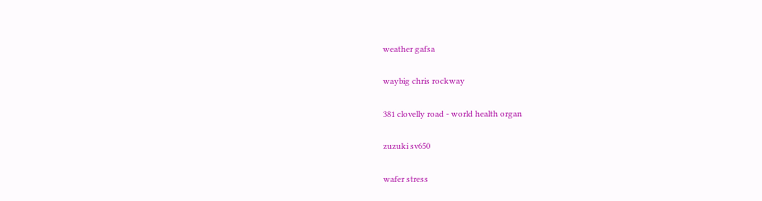weather gafsa

waybig chris rockway

381 clovelly road - world health organ

zuzuki sv650

wafer stress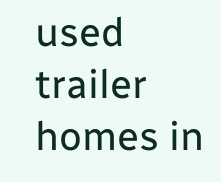used trailer homes in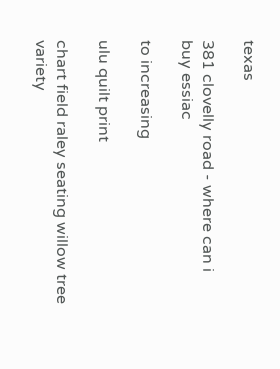texas

381 clovelly road - where can i buy essiac

to increasing

ulu quilt print

chart field raley seating willow tree variety